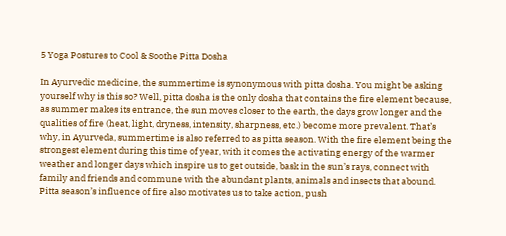5 Yoga Postures to Cool & Soothe Pitta Dosha

In Ayurvedic medicine, the summertime is synonymous with pitta dosha. You might be asking yourself why is this so? Well, pitta dosha is the only dosha that contains the fire element because, as summer makes its entrance, the sun moves closer to the earth, the days grow longer and the qualities of fire (heat, light, dryness, intensity, sharpness, etc.) become more prevalent. That’s why, in Ayurveda, summertime is also referred to as pitta season. With the fire element being the strongest element during this time of year, with it comes the activating energy of the warmer weather and longer days which inspire us to get outside, bask in the sun’s rays, connect with family and friends and commune with the abundant plants, animals and insects that abound. Pitta season’s influence of fire also motivates us to take action, push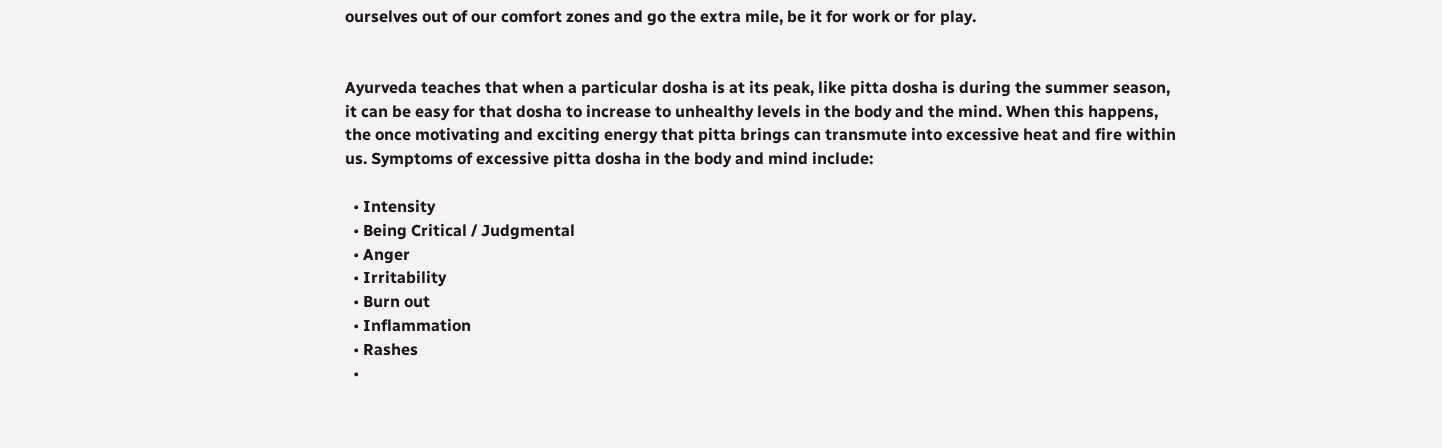ourselves out of our comfort zones and go the extra mile, be it for work or for play.


Ayurveda teaches that when a particular dosha is at its peak, like pitta dosha is during the summer season, it can be easy for that dosha to increase to unhealthy levels in the body and the mind. When this happens, the once motivating and exciting energy that pitta brings can transmute into excessive heat and fire within us. Symptoms of excessive pitta dosha in the body and mind include:

  • Intensity
  • Being Critical / Judgmental
  • Anger
  • Irritability
  • Burn out
  • Inflammation
  • Rashes
  •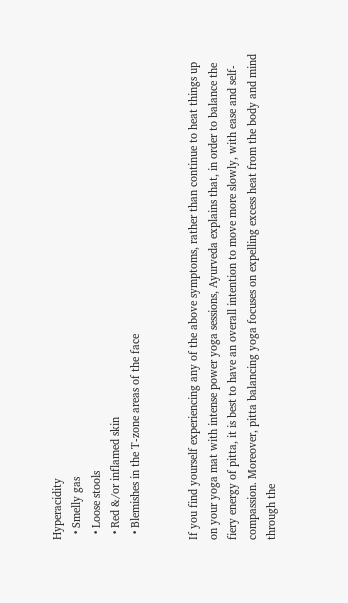Hyperacidity
  • Smelly gas
  • Loose stools
  • Red &/or inflamed skin
  • Blemishes in the T-zone areas of the face


If you find yourself experiencing any of the above symptoms, rather than continue to heat things up on your yoga mat with intense power yoga sessions, Ayurveda explains that, in order to balance the fiery energy of pitta, it is best to have an overall intention to move more slowly, with ease and self-compassion. Moreover, pitta balancing yoga focuses on expelling excess heat from the body and mind through the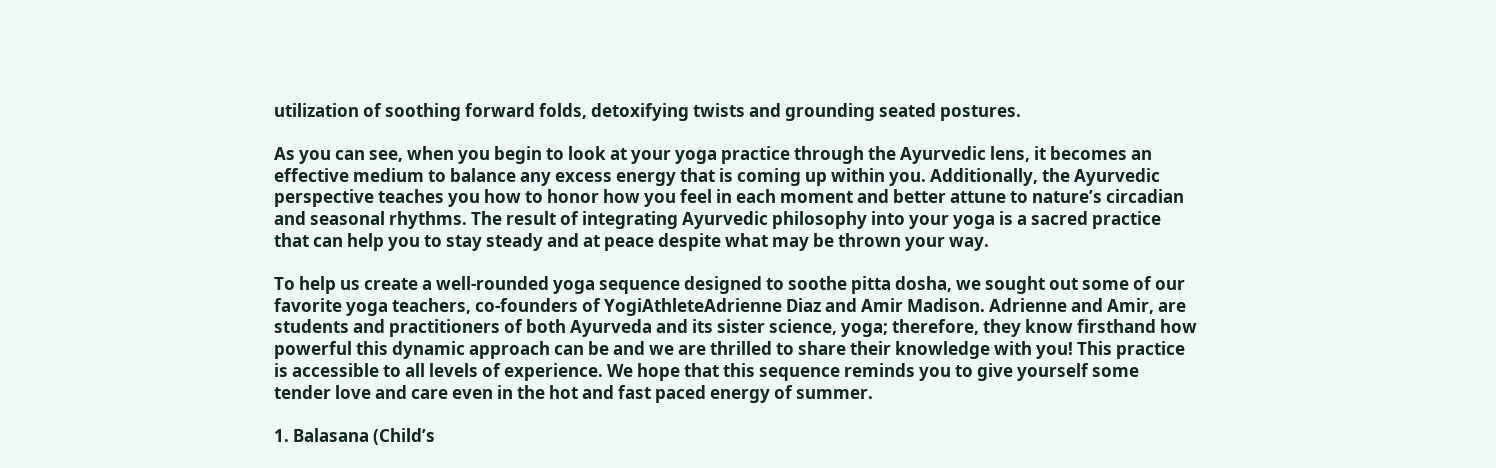utilization of soothing forward folds, detoxifying twists and grounding seated postures.

As you can see, when you begin to look at your yoga practice through the Ayurvedic lens, it becomes an effective medium to balance any excess energy that is coming up within you. Additionally, the Ayurvedic perspective teaches you how to honor how you feel in each moment and better attune to nature’s circadian and seasonal rhythms. The result of integrating Ayurvedic philosophy into your yoga is a sacred practice that can help you to stay steady and at peace despite what may be thrown your way.

To help us create a well-rounded yoga sequence designed to soothe pitta dosha, we sought out some of our favorite yoga teachers, co-founders of YogiAthleteAdrienne Diaz and Amir Madison. Adrienne and Amir, are students and practitioners of both Ayurveda and its sister science, yoga; therefore, they know firsthand how powerful this dynamic approach can be and we are thrilled to share their knowledge with you! This practice is accessible to all levels of experience. We hope that this sequence reminds you to give yourself some tender love and care even in the hot and fast paced energy of summer.

1. Balasana (Child’s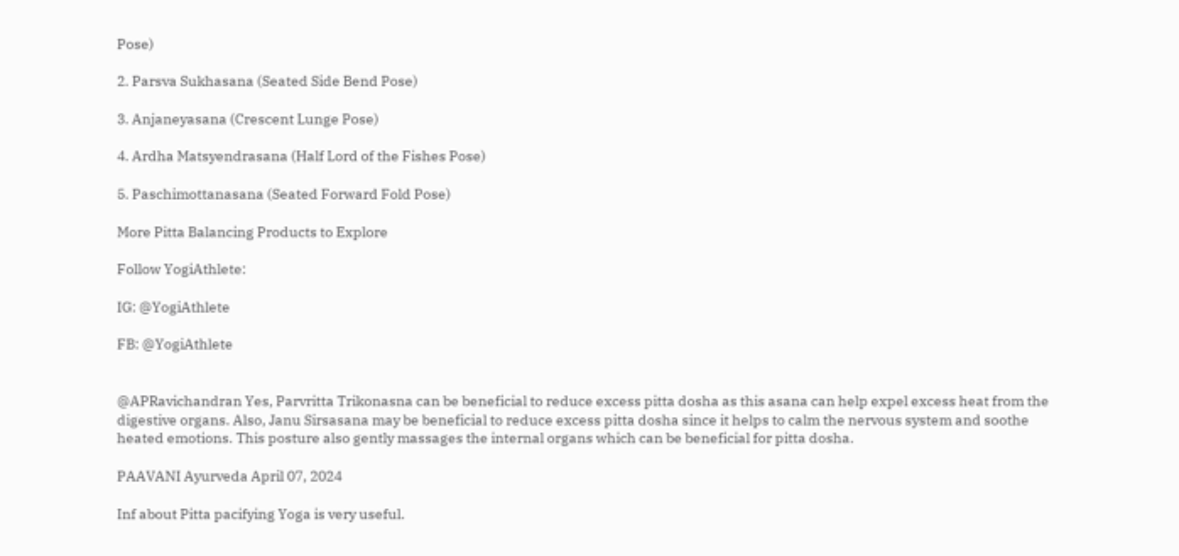Pose)

2. Parsva Sukhasana (Seated Side Bend Pose)

3. Anjaneyasana (Crescent Lunge Pose)

4. Ardha Matsyendrasana (Half Lord of the Fishes Pose)

5. Paschimottanasana (Seated Forward Fold Pose)

More Pitta Balancing Products to Explore

Follow YogiAthlete:

IG: @YogiAthlete

FB: @YogiAthlete


@APRavichandran Yes, Parvritta Trikonasna can be beneficial to reduce excess pitta dosha as this asana can help expel excess heat from the digestive organs. Also, Janu Sirsasana may be beneficial to reduce excess pitta dosha since it helps to calm the nervous system and soothe heated emotions. This posture also gently massages the internal organs which can be beneficial for pitta dosha.

PAAVANI Ayurveda April 07, 2024

Inf about Pitta pacifying Yoga is very useful.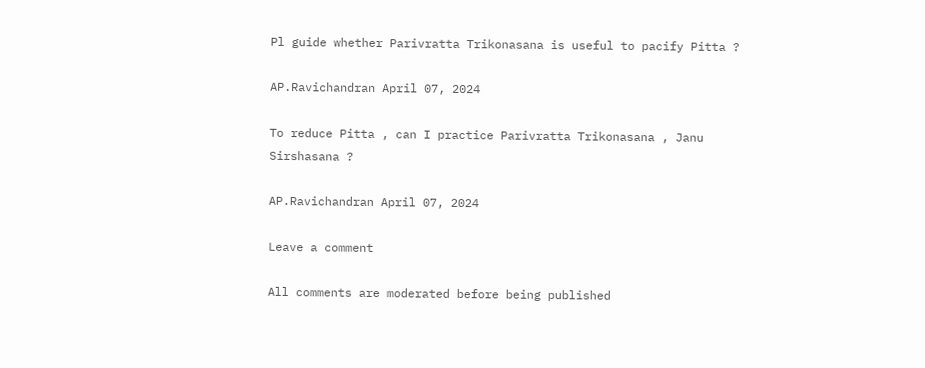Pl guide whether Parivratta Trikonasana is useful to pacify Pitta ?

AP.Ravichandran April 07, 2024

To reduce Pitta , can I practice Parivratta Trikonasana , Janu Sirshasana ?

AP.Ravichandran April 07, 2024

Leave a comment

All comments are moderated before being published